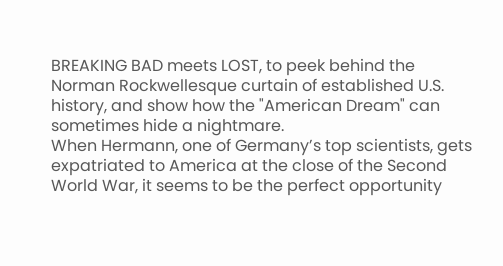BREAKING BAD meets LOST, to peek behind the Norman Rockwellesque curtain of established U.S. history, and show how the "American Dream" can sometimes hide a nightmare.
When Hermann, one of Germany’s top scientists, gets expatriated to America at the close of the Second World War, it seems to be the perfect opportunity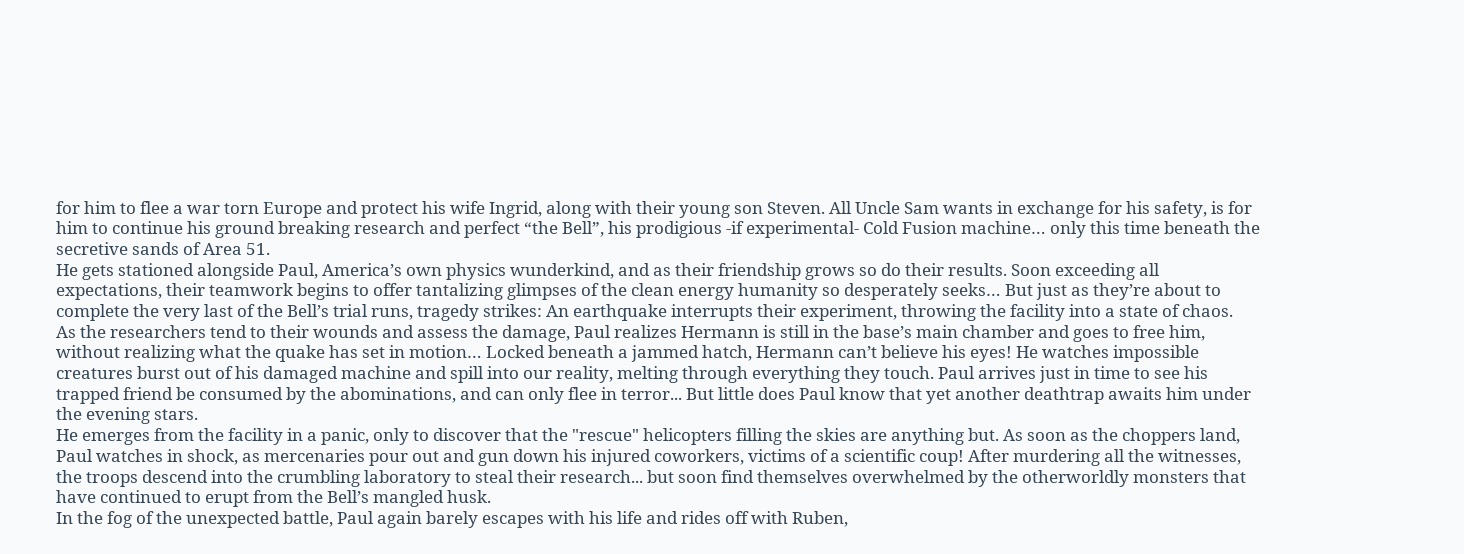for him to flee a war torn Europe and protect his wife Ingrid, along with their young son Steven. All Uncle Sam wants in exchange for his safety, is for him to continue his ground breaking research and perfect “the Bell”, his prodigious -if experimental- Cold Fusion machine… only this time beneath the secretive sands of Area 51.
He gets stationed alongside Paul, America’s own physics wunderkind, and as their friendship grows so do their results. Soon exceeding all expectations, their teamwork begins to offer tantalizing glimpses of the clean energy humanity so desperately seeks… But just as they’re about to complete the very last of the Bell’s trial runs, tragedy strikes: An earthquake interrupts their experiment, throwing the facility into a state of chaos.
As the researchers tend to their wounds and assess the damage, Paul realizes Hermann is still in the base’s main chamber and goes to free him, without realizing what the quake has set in motion… Locked beneath a jammed hatch, Hermann can’t believe his eyes! He watches impossible creatures burst out of his damaged machine and spill into our reality, melting through everything they touch. Paul arrives just in time to see his trapped friend be consumed by the abominations, and can only flee in terror... But little does Paul know that yet another deathtrap awaits him under the evening stars.
He emerges from the facility in a panic, only to discover that the "rescue" helicopters filling the skies are anything but. As soon as the choppers land, Paul watches in shock, as mercenaries pour out and gun down his injured coworkers, victims of a scientific coup! After murdering all the witnesses, the troops descend into the crumbling laboratory to steal their research... but soon find themselves overwhelmed by the otherworldly monsters that have continued to erupt from the Bell’s mangled husk.
In the fog of the unexpected battle, Paul again barely escapes with his life and rides off with Ruben,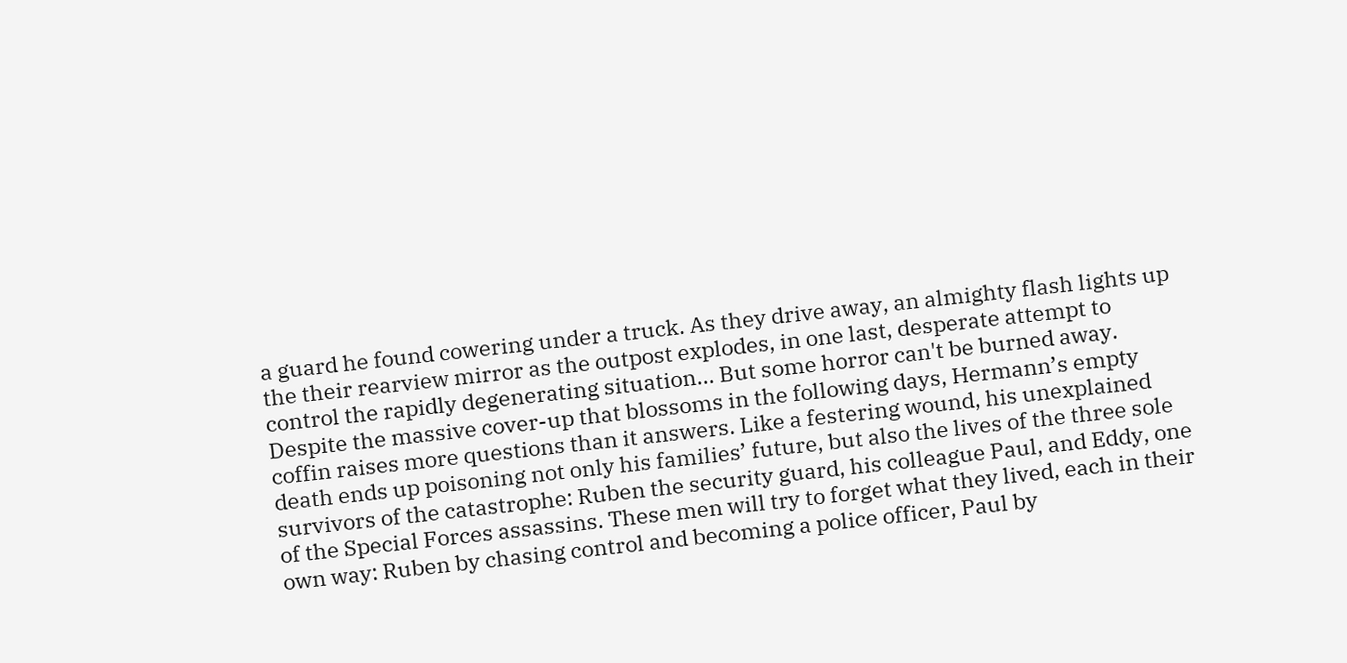a guard he found cowering under a truck. As they drive away, an almighty flash lights up the their rearview mirror as the outpost explodes, in one last, desperate attempt to control the rapidly degenerating situation... But some horror can't be burned away.
Despite the massive cover-up that blossoms in the following days, Hermann’s empty coffin raises more questions than it answers. Like a festering wound, his unexplained death ends up poisoning not only his families’ future, but also the lives of the three sole survivors of the catastrophe: Ruben the security guard, his colleague Paul, and Eddy, one of the Special Forces assassins. These men will try to forget what they lived, each in their own way: Ruben by chasing control and becoming a police officer, Paul by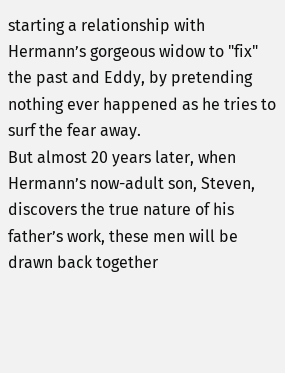starting a relationship with Hermann’s gorgeous widow to "fix" the past and Eddy, by pretending nothing ever happened as he tries to surf the fear away.
But almost 20 years later, when Hermann’s now-adult son, Steven, discovers the true nature of his father’s work, these men will be drawn back together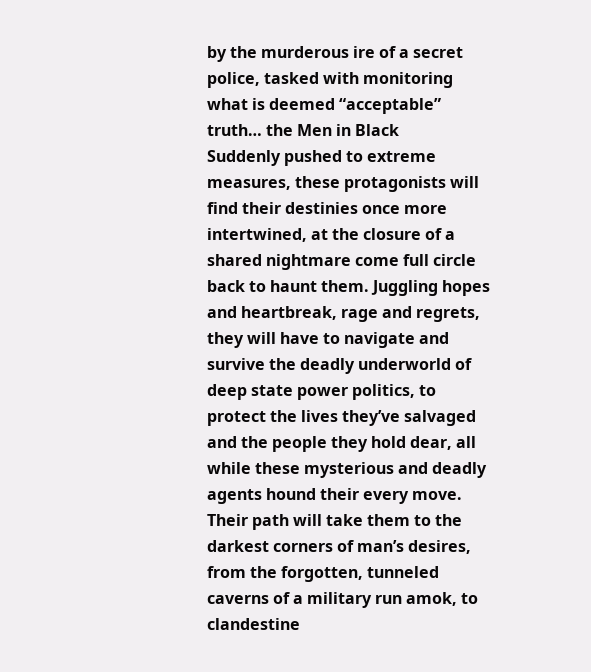by the murderous ire of a secret police, tasked with monitoring what is deemed “acceptable” truth… the Men in Black
Suddenly pushed to extreme measures, these protagonists will find their destinies once more intertwined, at the closure of a shared nightmare come full circle back to haunt them. Juggling hopes and heartbreak, rage and regrets, they will have to navigate and survive the deadly underworld of deep state power politics, to protect the lives they’ve salvaged and the people they hold dear, all while these mysterious and deadly agents hound their every move.
Their path will take them to the darkest corners of man’s desires, from the forgotten, tunneled caverns of a military run amok, to clandestine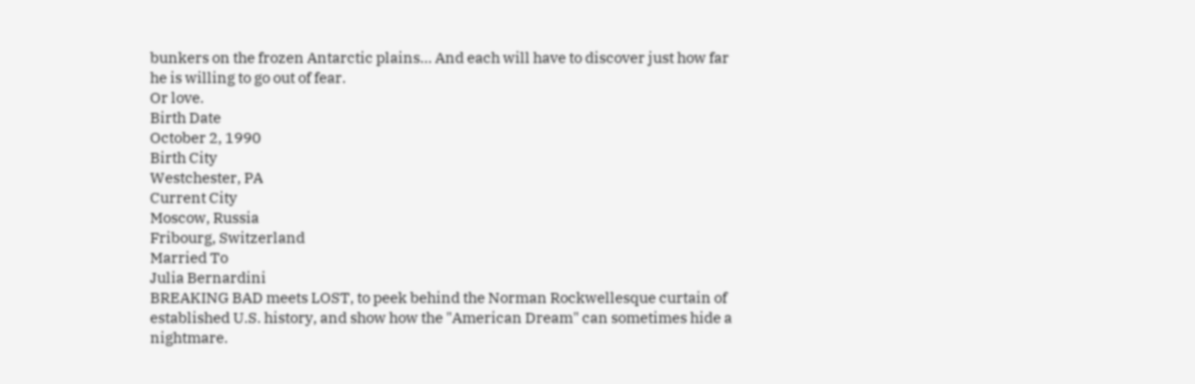bunkers on the frozen Antarctic plains… And each will have to discover just how far he is willing to go out of fear.
Or love.
Birth Date
October 2, 1990
Birth City
Westchester, PA
Current City
Moscow, Russia
Fribourg, Switzerland
Married To
Julia Bernardini
BREAKING BAD meets LOST, to peek behind the Norman Rockwellesque curtain of established U.S. history, and show how the "American Dream" can sometimes hide a nightmare.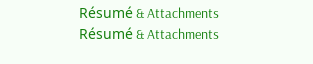Résumé & Attachments
Résumé & Attachments